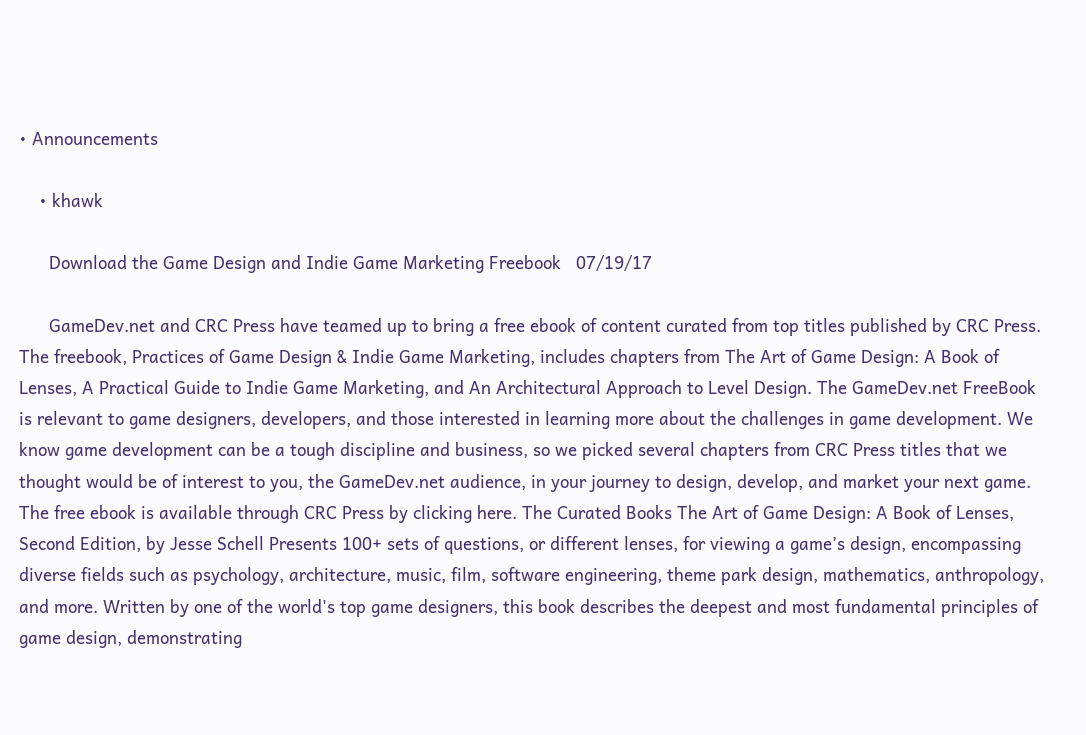• Announcements

    • khawk

      Download the Game Design and Indie Game Marketing Freebook   07/19/17

      GameDev.net and CRC Press have teamed up to bring a free ebook of content curated from top titles published by CRC Press. The freebook, Practices of Game Design & Indie Game Marketing, includes chapters from The Art of Game Design: A Book of Lenses, A Practical Guide to Indie Game Marketing, and An Architectural Approach to Level Design. The GameDev.net FreeBook is relevant to game designers, developers, and those interested in learning more about the challenges in game development. We know game development can be a tough discipline and business, so we picked several chapters from CRC Press titles that we thought would be of interest to you, the GameDev.net audience, in your journey to design, develop, and market your next game. The free ebook is available through CRC Press by clicking here. The Curated Books The Art of Game Design: A Book of Lenses, Second Edition, by Jesse Schell Presents 100+ sets of questions, or different lenses, for viewing a game’s design, encompassing diverse fields such as psychology, architecture, music, film, software engineering, theme park design, mathematics, anthropology, and more. Written by one of the world's top game designers, this book describes the deepest and most fundamental principles of game design, demonstrating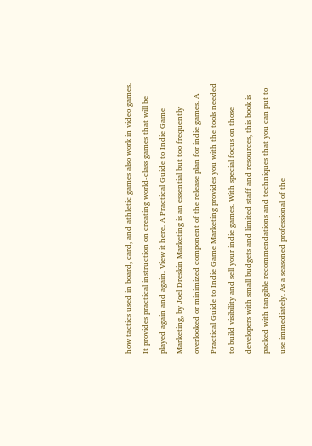how tactics used in board, card, and athletic games also work in video games. It provides practical instruction on creating world-class games that will be played again and again. View it here. A Practical Guide to Indie Game Marketing, by Joel Dreskin Marketing is an essential but too frequently overlooked or minimized component of the release plan for indie games. A Practical Guide to Indie Game Marketing provides you with the tools needed to build visibility and sell your indie games. With special focus on those developers with small budgets and limited staff and resources, this book is packed with tangible recommendations and techniques that you can put to use immediately. As a seasoned professional of the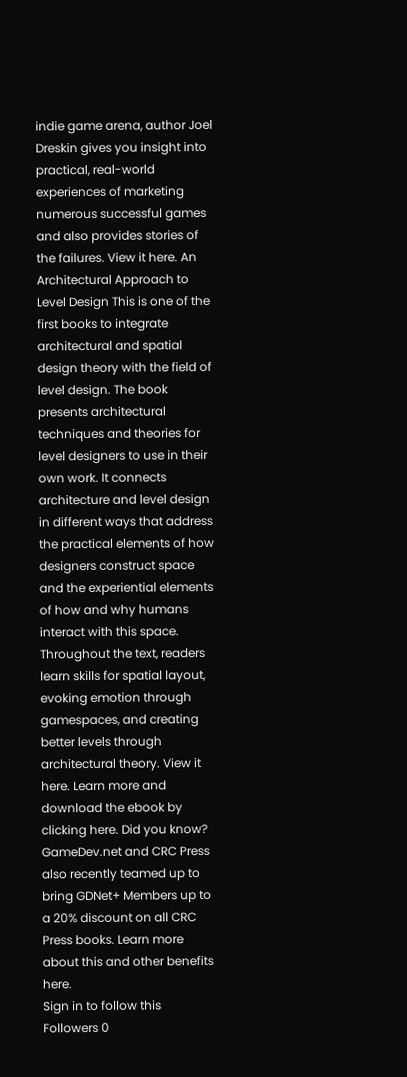indie game arena, author Joel Dreskin gives you insight into practical, real-world experiences of marketing numerous successful games and also provides stories of the failures. View it here. An Architectural Approach to Level Design This is one of the first books to integrate architectural and spatial design theory with the field of level design. The book presents architectural techniques and theories for level designers to use in their own work. It connects architecture and level design in different ways that address the practical elements of how designers construct space and the experiential elements of how and why humans interact with this space. Throughout the text, readers learn skills for spatial layout, evoking emotion through gamespaces, and creating better levels through architectural theory. View it here. Learn more and download the ebook by clicking here. Did you know? GameDev.net and CRC Press also recently teamed up to bring GDNet+ Members up to a 20% discount on all CRC Press books. Learn more about this and other benefits here.
Sign in to follow this
Followers 0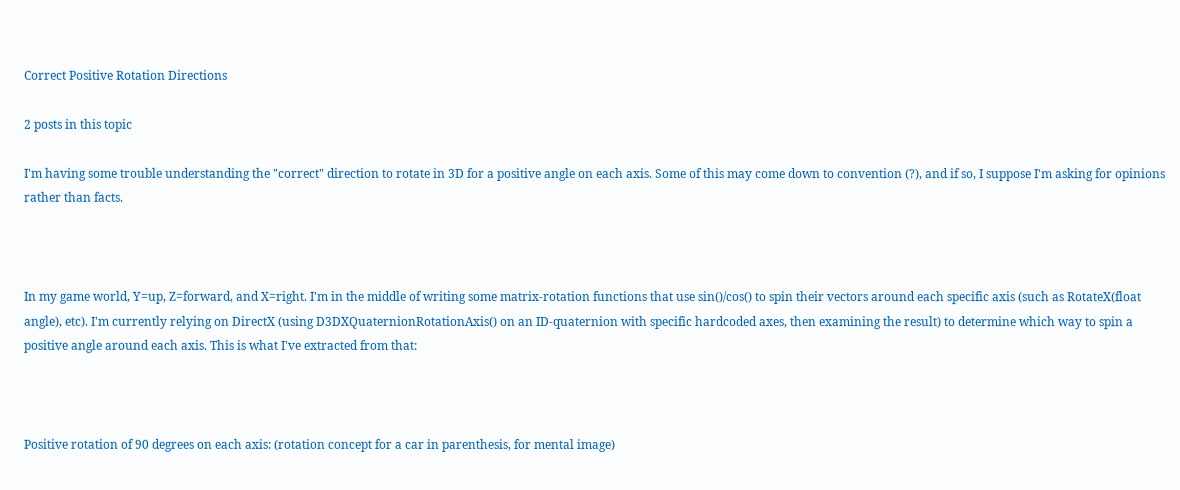Correct Positive Rotation Directions

2 posts in this topic

I'm having some trouble understanding the "correct" direction to rotate in 3D for a positive angle on each axis. Some of this may come down to convention (?), and if so, I suppose I'm asking for opinions rather than facts.



In my game world, Y=up, Z=forward, and X=right. I'm in the middle of writing some matrix-rotation functions that use sin()/cos() to spin their vectors around each specific axis (such as RotateX(float angle), etc). I'm currently relying on DirectX (using D3DXQuaternionRotationAxis() on an ID-quaternion with specific hardcoded axes, then examining the result) to determine which way to spin a positive angle around each axis. This is what I've extracted from that:



Positive rotation of 90 degrees on each axis: (rotation concept for a car in parenthesis, for mental image)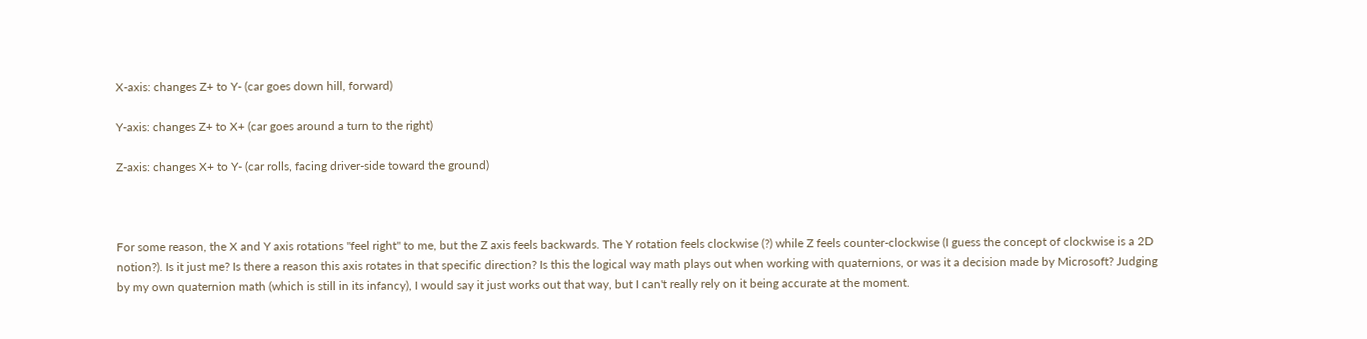X-axis: changes Z+ to Y- (car goes down hill, forward)

Y-axis: changes Z+ to X+ (car goes around a turn to the right)

Z-axis: changes X+ to Y- (car rolls, facing driver-side toward the ground)



For some reason, the X and Y axis rotations "feel right" to me, but the Z axis feels backwards. The Y rotation feels clockwise (?) while Z feels counter-clockwise (I guess the concept of clockwise is a 2D notion?). Is it just me? Is there a reason this axis rotates in that specific direction? Is this the logical way math plays out when working with quaternions, or was it a decision made by Microsoft? Judging by my own quaternion math (which is still in its infancy), I would say it just works out that way, but I can't really rely on it being accurate at the moment.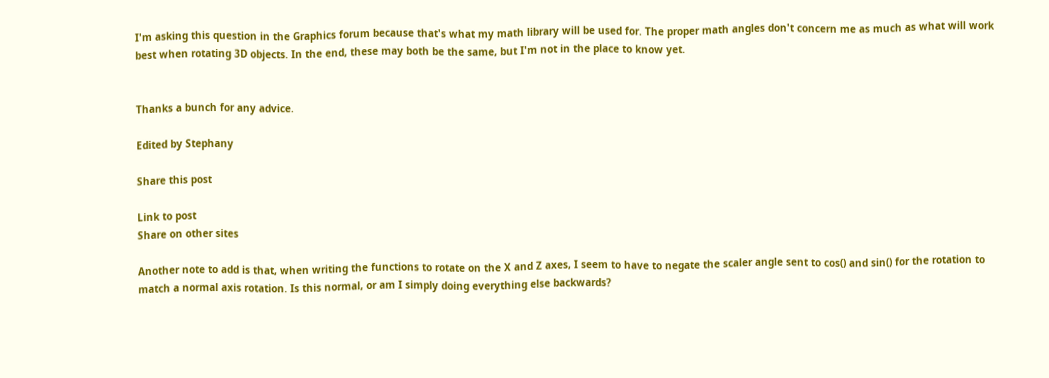I'm asking this question in the Graphics forum because that's what my math library will be used for. The proper math angles don't concern me as much as what will work best when rotating 3D objects. In the end, these may both be the same, but I'm not in the place to know yet.


Thanks a bunch for any advice.

Edited by Stephany

Share this post

Link to post
Share on other sites

Another note to add is that, when writing the functions to rotate on the X and Z axes, I seem to have to negate the scaler angle sent to cos() and sin() for the rotation to match a normal axis rotation. Is this normal, or am I simply doing everything else backwards?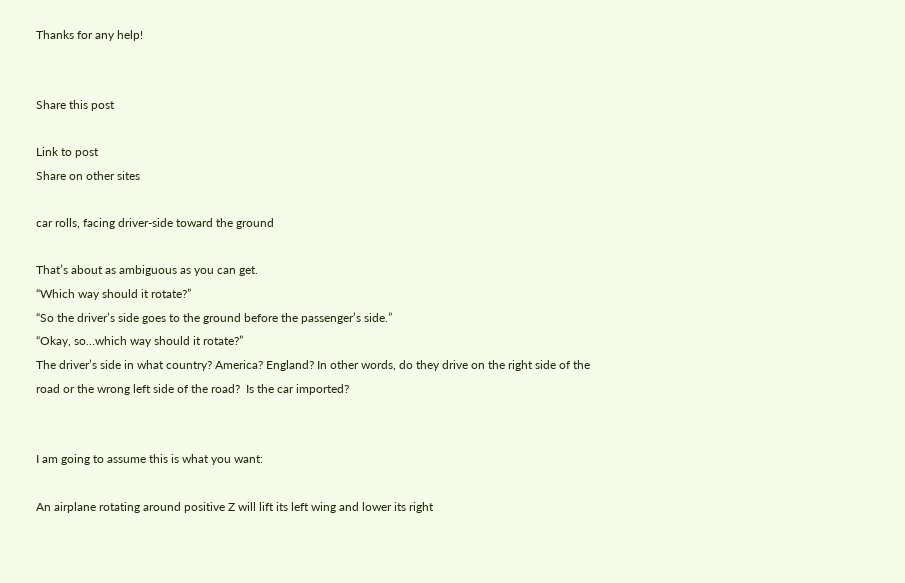Thanks for any help!


Share this post

Link to post
Share on other sites

car rolls, facing driver-side toward the ground

That’s about as ambiguous as you can get.
“Which way should it rotate?”
“So the driver’s side goes to the ground before the passenger’s side.”
“Okay, so…which way should it rotate?”
The driver’s side in what country? America? England? In other words, do they drive on the right side of the road or the wrong left side of the road?  Is the car imported?


I am going to assume this is what you want:

An airplane rotating around positive Z will lift its left wing and lower its right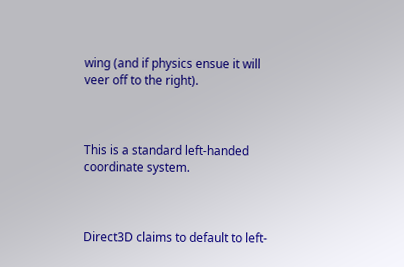wing (and if physics ensue it will veer off to the right).



This is a standard left-handed coordinate system.



Direct3D claims to default to left-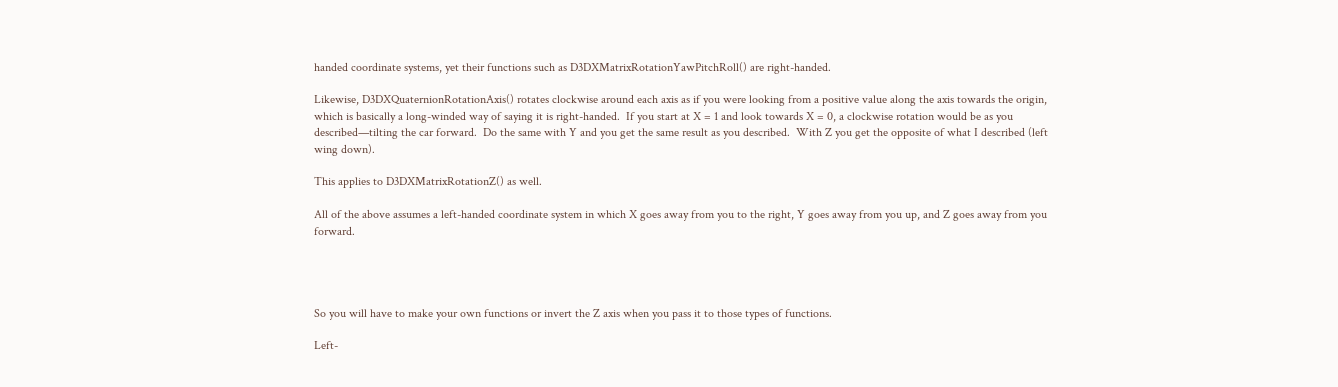handed coordinate systems, yet their functions such as D3DXMatrixRotationYawPitchRoll() are right-handed.

Likewise, D3DXQuaternionRotationAxis() rotates clockwise around each axis as if you were looking from a positive value along the axis towards the origin, which is basically a long-winded way of saying it is right-handed.  If you start at X = 1 and look towards X = 0, a clockwise rotation would be as you described—tilting the car forward.  Do the same with Y and you get the same result as you described.  With Z you get the opposite of what I described (left wing down).

This applies to D3DXMatrixRotationZ() as well.

All of the above assumes a left-handed coordinate system in which X goes away from you to the right, Y goes away from you up, and Z goes away from you forward.




So you will have to make your own functions or invert the Z axis when you pass it to those types of functions.

Left-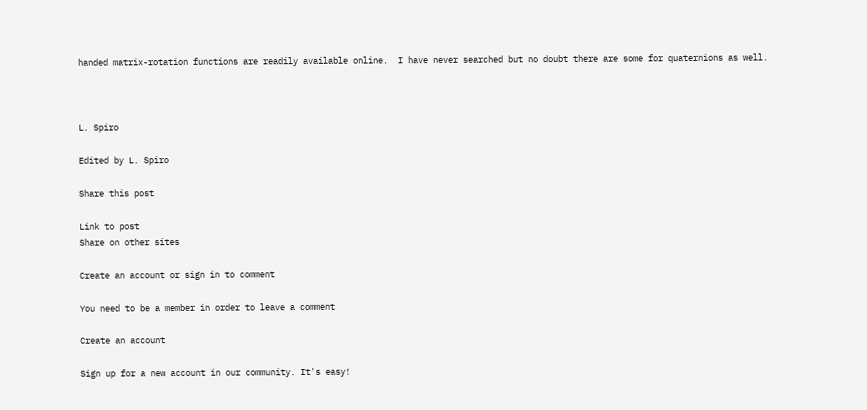handed matrix-rotation functions are readily available online.  I have never searched but no doubt there are some for quaternions as well.



L. Spiro

Edited by L. Spiro

Share this post

Link to post
Share on other sites

Create an account or sign in to comment

You need to be a member in order to leave a comment

Create an account

Sign up for a new account in our community. It's easy!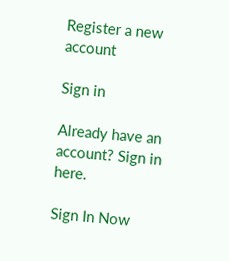Register a new account

Sign in

Already have an account? Sign in here.

Sign In Now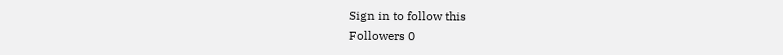Sign in to follow this
Followers 0